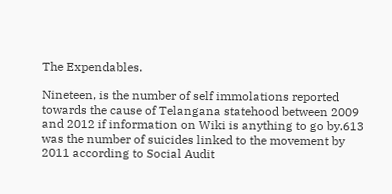The Expendables.

Nineteen, is the number of self immolations reported towards the cause of Telangana statehood between 2009 and 2012 if information on Wiki is anything to go by.613 was the number of suicides linked to the movement by 2011 according to Social Audit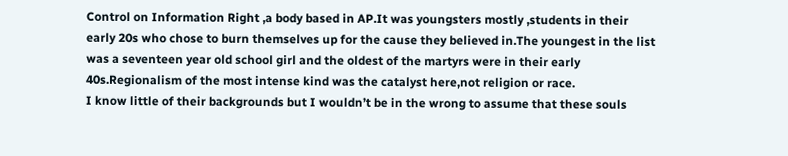Control on Information Right ,a body based in AP.It was youngsters mostly ,students in their early 20s who chose to burn themselves up for the cause they believed in.The youngest in the list was a seventeen year old school girl and the oldest of the martyrs were in their early 40s.Regionalism of the most intense kind was the catalyst here,not religion or race.
I know little of their backgrounds but I wouldn’t be in the wrong to assume that these souls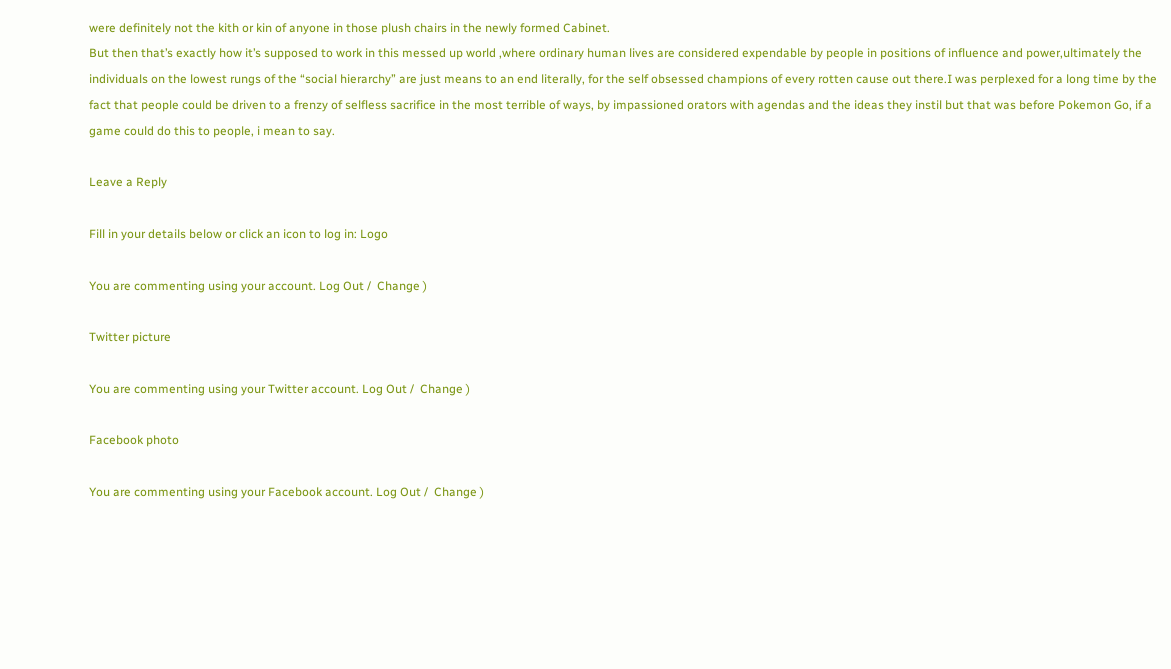were definitely not the kith or kin of anyone in those plush chairs in the newly formed Cabinet.
But then that’s exactly how it’s supposed to work in this messed up world ,where ordinary human lives are considered expendable by people in positions of influence and power,ultimately the individuals on the lowest rungs of the “social hierarchy” are just means to an end literally, for the self obsessed champions of every rotten cause out there.I was perplexed for a long time by the fact that people could be driven to a frenzy of selfless sacrifice in the most terrible of ways, by impassioned orators with agendas and the ideas they instil but that was before Pokemon Go, if a game could do this to people, i mean to say.

Leave a Reply

Fill in your details below or click an icon to log in: Logo

You are commenting using your account. Log Out /  Change )

Twitter picture

You are commenting using your Twitter account. Log Out /  Change )

Facebook photo

You are commenting using your Facebook account. Log Out /  Change )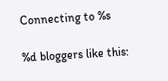Connecting to %s

%d bloggers like this: